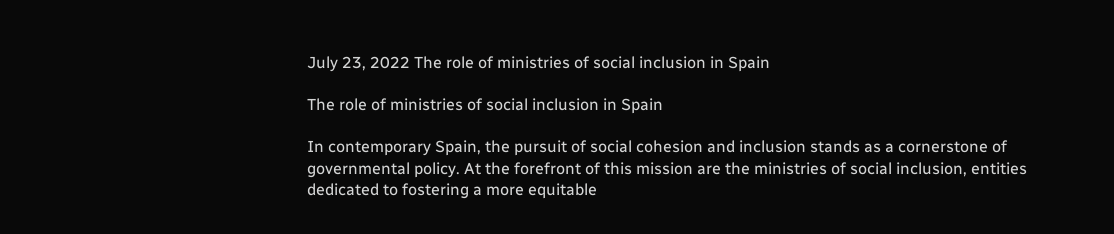July 23, 2022 The role of ministries of social inclusion in Spain

The role of ministries of social inclusion in Spain

In contemporary Spain, the pursuit of social cohesion and inclusion stands as a cornerstone of governmental policy. At the forefront of this mission are the ministries of social inclusion, entities dedicated to fostering a more equitable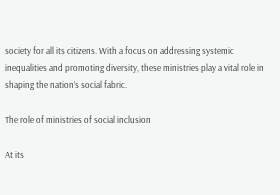society for all its citizens. With a focus on addressing systemic inequalities and promoting diversity, these ministries play a vital role in shaping the nation’s social fabric.

The role of ministries of social inclusion

At its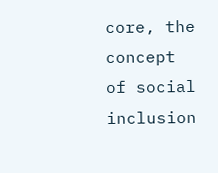core, the concept of social inclusion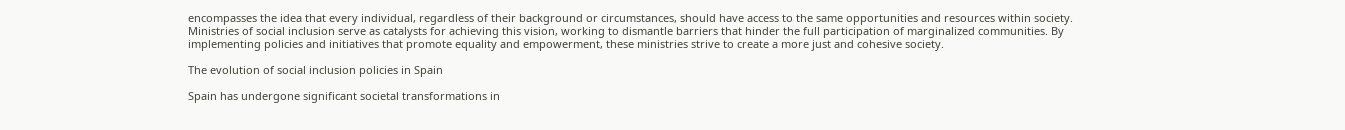encompasses the idea that every individual, regardless of their background or circumstances, should have access to the same opportunities and resources within society. Ministries of social inclusion serve as catalysts for achieving this vision, working to dismantle barriers that hinder the full participation of marginalized communities. By implementing policies and initiatives that promote equality and empowerment, these ministries strive to create a more just and cohesive society.

The evolution of social inclusion policies in Spain

Spain has undergone significant societal transformations in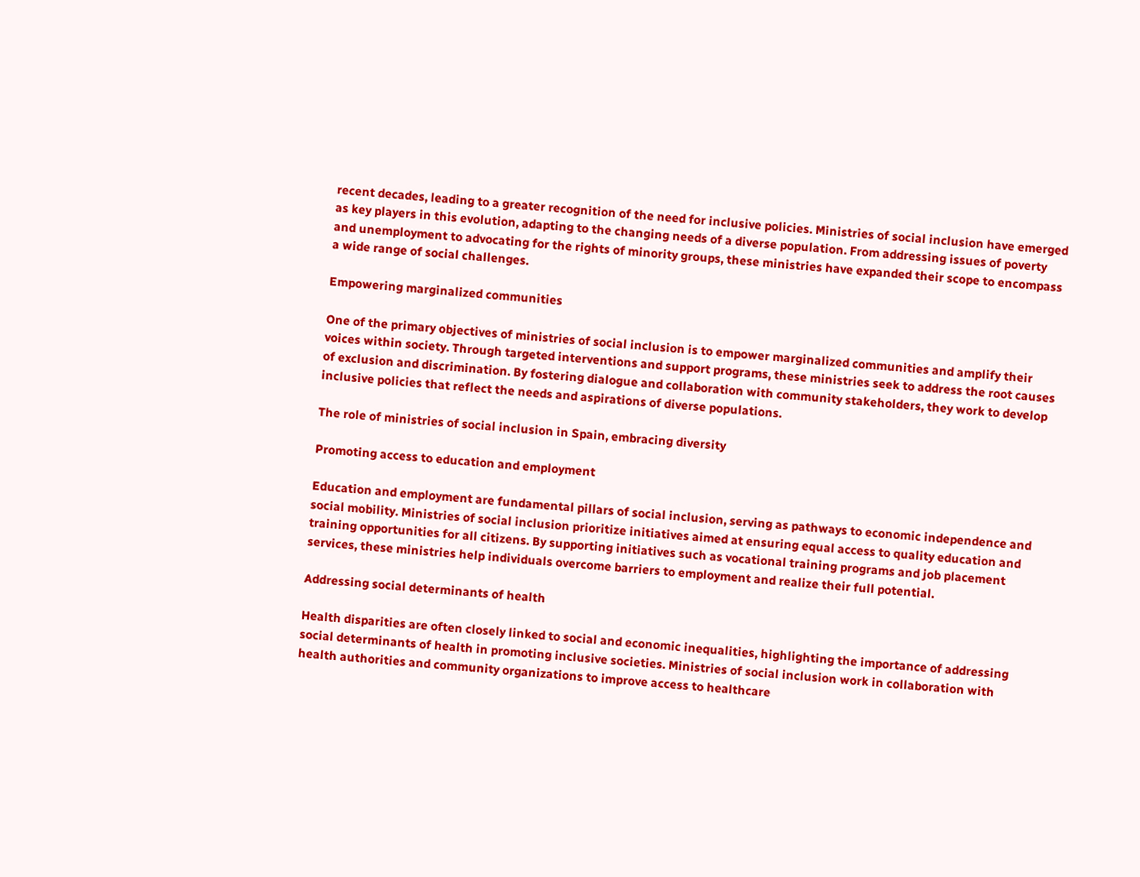recent decades, leading to a greater recognition of the need for inclusive policies. Ministries of social inclusion have emerged as key players in this evolution, adapting to the changing needs of a diverse population. From addressing issues of poverty and unemployment to advocating for the rights of minority groups, these ministries have expanded their scope to encompass a wide range of social challenges.

Empowering marginalized communities

One of the primary objectives of ministries of social inclusion is to empower marginalized communities and amplify their voices within society. Through targeted interventions and support programs, these ministries seek to address the root causes of exclusion and discrimination. By fostering dialogue and collaboration with community stakeholders, they work to develop inclusive policies that reflect the needs and aspirations of diverse populations.

The role of ministries of social inclusion in Spain, embracing diversity

Promoting access to education and employment

Education and employment are fundamental pillars of social inclusion, serving as pathways to economic independence and social mobility. Ministries of social inclusion prioritize initiatives aimed at ensuring equal access to quality education and training opportunities for all citizens. By supporting initiatives such as vocational training programs and job placement services, these ministries help individuals overcome barriers to employment and realize their full potential.

Addressing social determinants of health

Health disparities are often closely linked to social and economic inequalities, highlighting the importance of addressing social determinants of health in promoting inclusive societies. Ministries of social inclusion work in collaboration with health authorities and community organizations to improve access to healthcare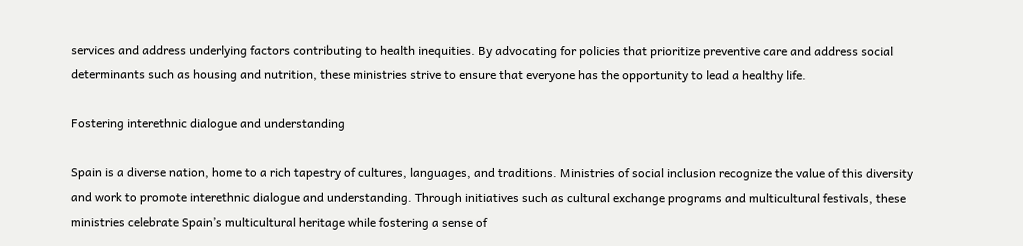services and address underlying factors contributing to health inequities. By advocating for policies that prioritize preventive care and address social determinants such as housing and nutrition, these ministries strive to ensure that everyone has the opportunity to lead a healthy life.

Fostering interethnic dialogue and understanding

Spain is a diverse nation, home to a rich tapestry of cultures, languages, and traditions. Ministries of social inclusion recognize the value of this diversity and work to promote interethnic dialogue and understanding. Through initiatives such as cultural exchange programs and multicultural festivals, these ministries celebrate Spain’s multicultural heritage while fostering a sense of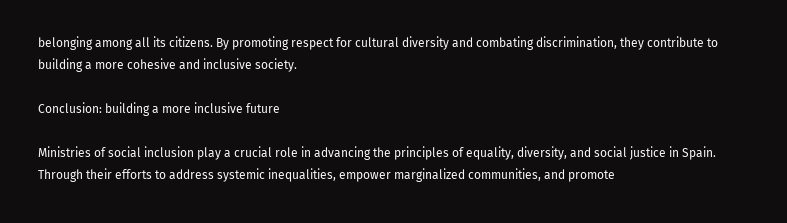belonging among all its citizens. By promoting respect for cultural diversity and combating discrimination, they contribute to building a more cohesive and inclusive society.

Conclusion: building a more inclusive future

Ministries of social inclusion play a crucial role in advancing the principles of equality, diversity, and social justice in Spain. Through their efforts to address systemic inequalities, empower marginalized communities, and promote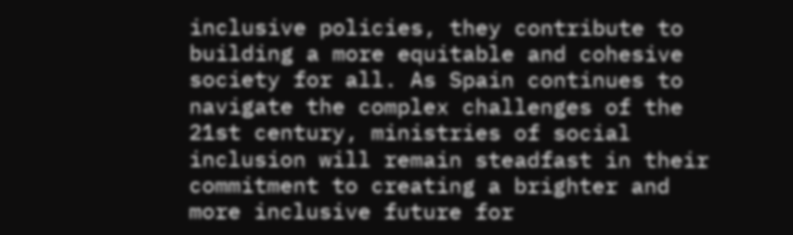inclusive policies, they contribute to building a more equitable and cohesive society for all. As Spain continues to navigate the complex challenges of the 21st century, ministries of social inclusion will remain steadfast in their commitment to creating a brighter and more inclusive future for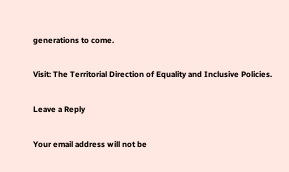generations to come.

Visit: The Territorial Direction of Equality and Inclusive Policies.

Leave a Reply

Your email address will not be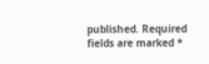published. Required fields are marked *